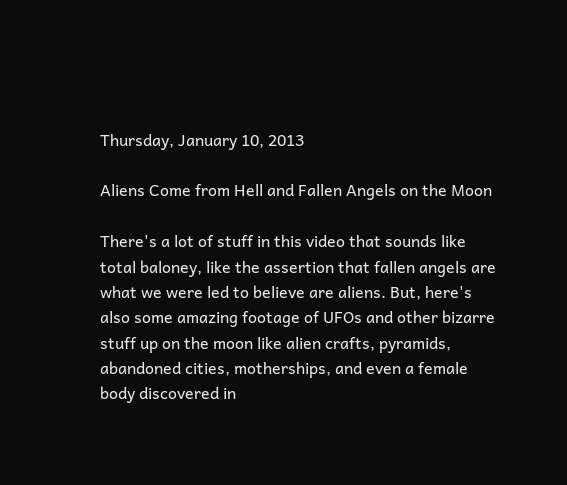Thursday, January 10, 2013

Aliens Come from Hell and Fallen Angels on the Moon

There's a lot of stuff in this video that sounds like total baloney, like the assertion that fallen angels are what we were led to believe are aliens. But, here's also some amazing footage of UFOs and other bizarre stuff up on the moon like alien crafts, pyramids, abandoned cities, motherships, and even a female body discovered in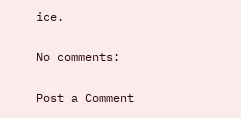ice.

No comments:

Post a Comment